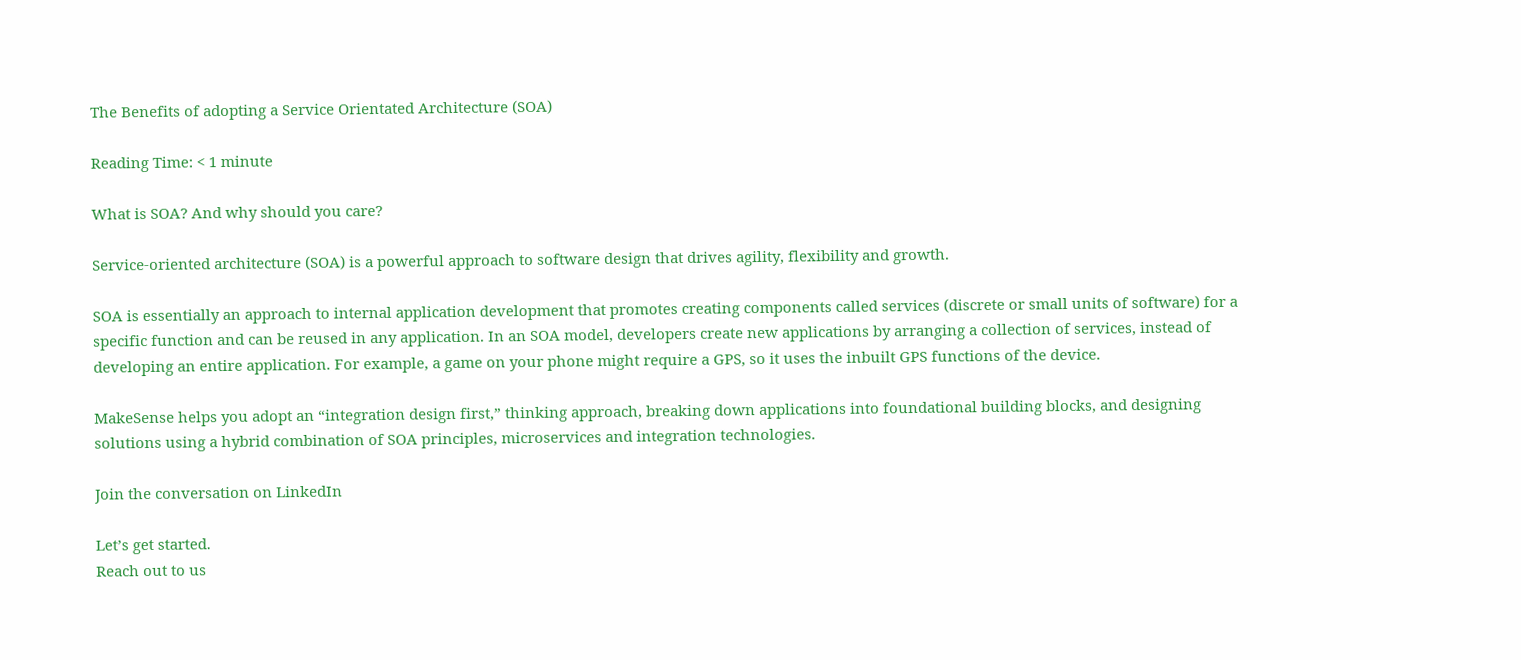The Benefits of adopting a Service Orientated Architecture (SOA)

Reading Time: < 1 minute

What is SOA? And why should you care?

Service-oriented architecture (SOA) is a powerful approach to software design that drives agility, flexibility and growth.

SOA is essentially an approach to internal application development that promotes creating components called services (discrete or small units of software) for a specific function and can be reused in any application. In an SOA model, developers create new applications by arranging a collection of services, instead of developing an entire application. For example, a game on your phone might require a GPS, so it uses the inbuilt GPS functions of the device.

MakeSense helps you adopt an “integration design first,” thinking approach, breaking down applications into foundational building blocks, and designing solutions using a hybrid combination of SOA principles, microservices and integration technologies.

Join the conversation on LinkedIn

Let’s get started.
Reach out to us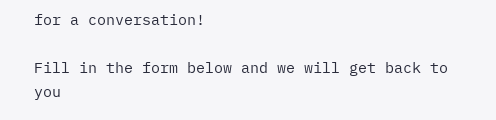for a conversation!

Fill in the form below and we will get back to you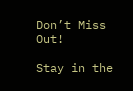Don’t Miss Out!

Stay in the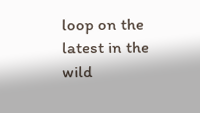loop on the latest in the wild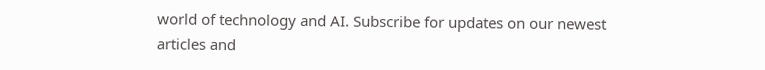world of technology and AI. Subscribe for updates on our newest articles and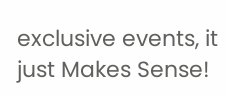exclusive events, it just Makes Sense!